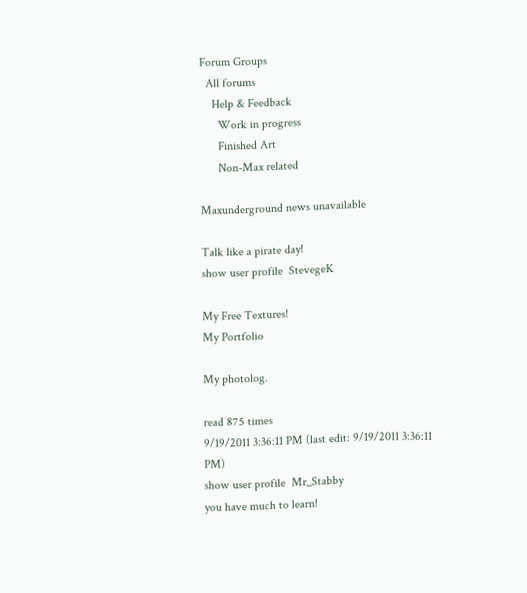Forum Groups
  All forums
    Help & Feedback
      Work in progress
      Finished Art
      Non-Max related

Maxunderground news unavailable

Talk like a pirate day!
show user profile  StevegeK

My Free Textures!
My Portfolio

My photolog.

read 875 times
9/19/2011 3:36:11 PM (last edit: 9/19/2011 3:36:11 PM)
show user profile  Mr_Stabby
you have much to learn!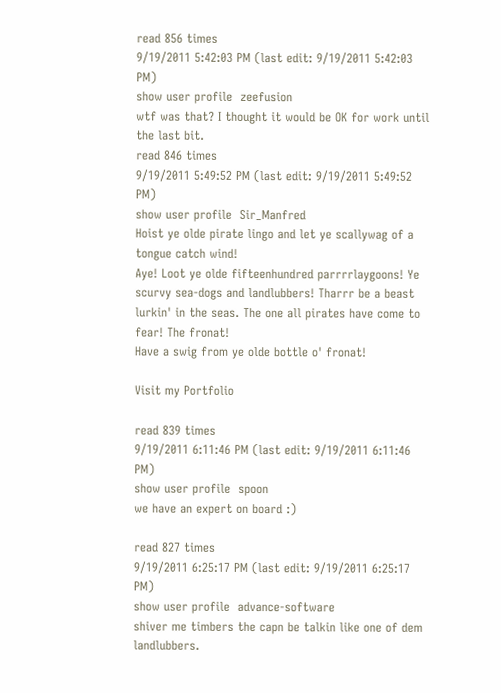read 856 times
9/19/2011 5:42:03 PM (last edit: 9/19/2011 5:42:03 PM)
show user profile  zeefusion
wtf was that? I thought it would be OK for work until the last bit.
read 846 times
9/19/2011 5:49:52 PM (last edit: 9/19/2011 5:49:52 PM)
show user profile  Sir_Manfred
Hoist ye olde pirate lingo and let ye scallywag of a tongue catch wind!
Aye! Loot ye olde fifteenhundred parrrrlaygoons! Ye scurvy sea-dogs and landlubbers! Tharrr be a beast lurkin' in the seas. The one all pirates have come to fear! The fronat!
Have a swig from ye olde bottle o' fronat!

Visit my Portfolio

read 839 times
9/19/2011 6:11:46 PM (last edit: 9/19/2011 6:11:46 PM)
show user profile  spoon
we have an expert on board :)

read 827 times
9/19/2011 6:25:17 PM (last edit: 9/19/2011 6:25:17 PM)
show user profile  advance-software
shiver me timbers the capn be talkin like one of dem landlubbers.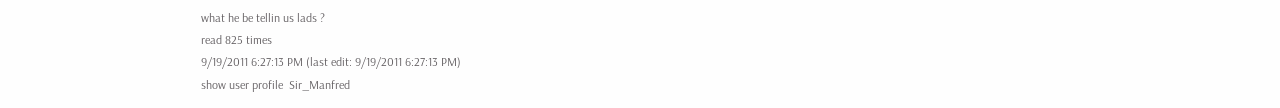what he be tellin us lads ?
read 825 times
9/19/2011 6:27:13 PM (last edit: 9/19/2011 6:27:13 PM)
show user profile  Sir_Manfred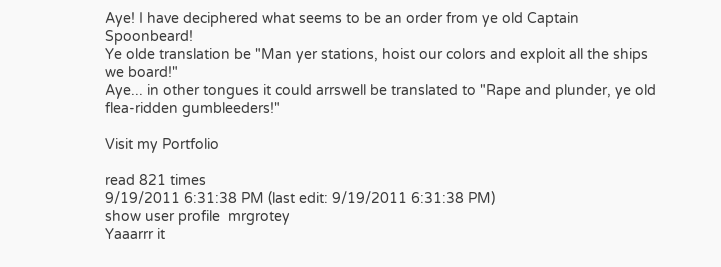Aye! I have deciphered what seems to be an order from ye old Captain Spoonbeard!
Ye olde translation be "Man yer stations, hoist our colors and exploit all the ships we board!"
Aye... in other tongues it could arrswell be translated to "Rape and plunder, ye old flea-ridden gumbleeders!"

Visit my Portfolio

read 821 times
9/19/2011 6:31:38 PM (last edit: 9/19/2011 6:31:38 PM)
show user profile  mrgrotey
Yaaarrr it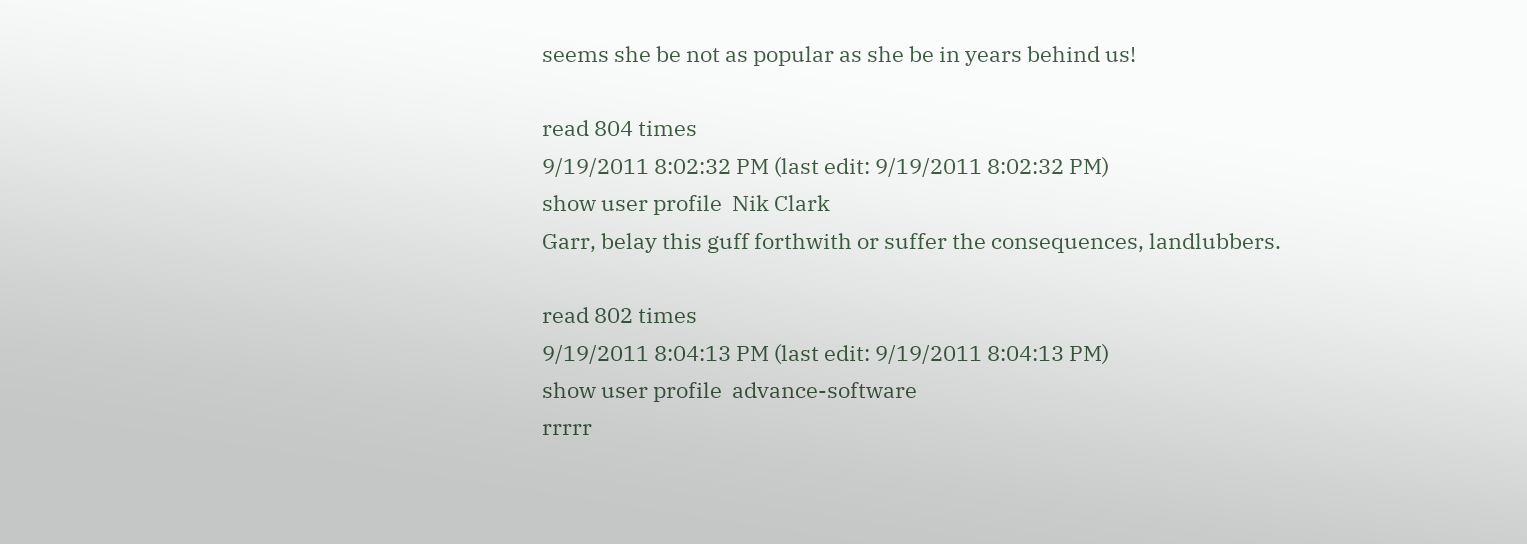seems she be not as popular as she be in years behind us!

read 804 times
9/19/2011 8:02:32 PM (last edit: 9/19/2011 8:02:32 PM)
show user profile  Nik Clark
Garr, belay this guff forthwith or suffer the consequences, landlubbers.

read 802 times
9/19/2011 8:04:13 PM (last edit: 9/19/2011 8:04:13 PM)
show user profile  advance-software
rrrrr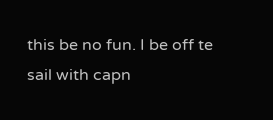this be no fun. I be off te sail with capn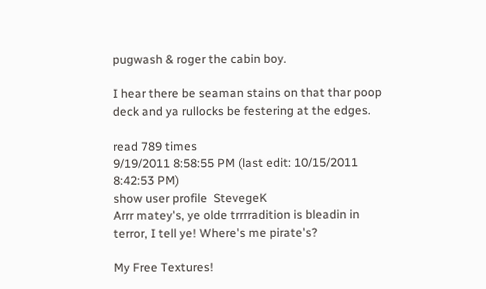pugwash & roger the cabin boy.

I hear there be seaman stains on that thar poop deck and ya rullocks be festering at the edges.

read 789 times
9/19/2011 8:58:55 PM (last edit: 10/15/2011 8:42:53 PM)
show user profile  StevegeK
Arrr matey's, ye olde trrrradition is bleadin in terror, I tell ye! Where's me pirate's?

My Free Textures!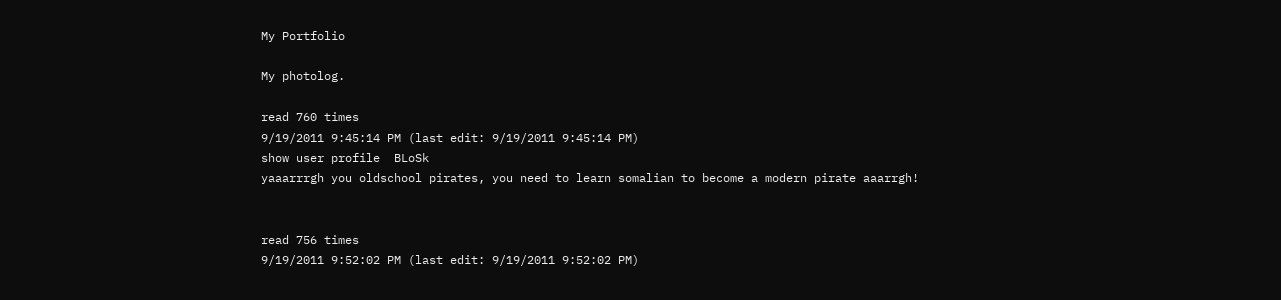My Portfolio

My photolog.

read 760 times
9/19/2011 9:45:14 PM (last edit: 9/19/2011 9:45:14 PM)
show user profile  BLoSk
yaaarrrgh you oldschool pirates, you need to learn somalian to become a modern pirate aaarrgh!


read 756 times
9/19/2011 9:52:02 PM (last edit: 9/19/2011 9:52:02 PM)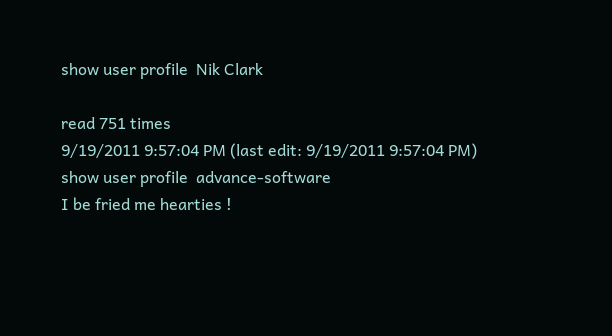show user profile  Nik Clark

read 751 times
9/19/2011 9:57:04 PM (last edit: 9/19/2011 9:57:04 PM)
show user profile  advance-software
I be fried me hearties !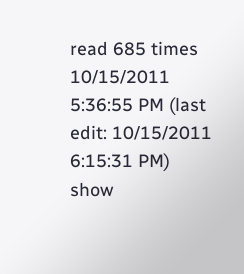read 685 times
10/15/2011 5:36:55 PM (last edit: 10/15/2011 6:15:31 PM)
show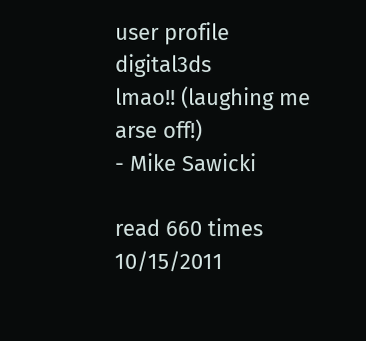user profile  digital3ds
lmao!! (laughing me arse off!)
- Mike Sawicki

read 660 times
10/15/2011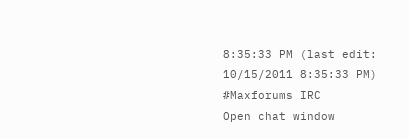8:35:33 PM (last edit: 10/15/2011 8:35:33 PM)
#Maxforums IRC
Open chat window